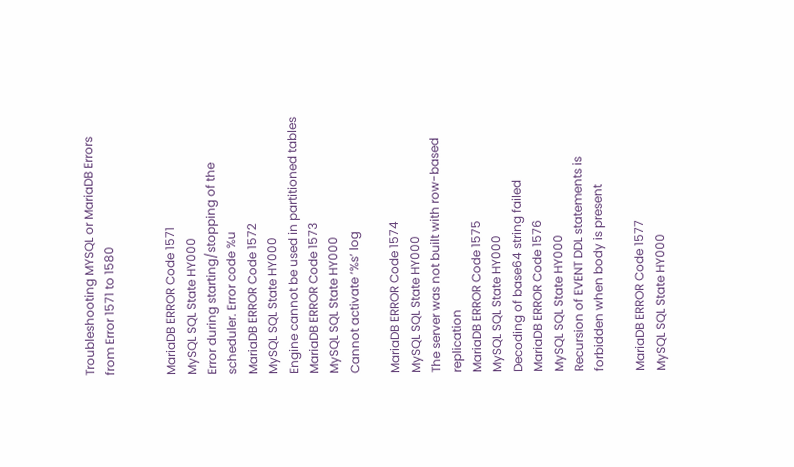Troubleshooting MYSQL or MariaDB Errors from Error 1571 to 1580


MariaDB ERROR Code 1571
MySQL SQL State HY000
Error during starting/stopping of the scheduler. Error code %u
MariaDB ERROR Code 1572
MySQL SQL State HY000
Engine cannot be used in partitioned tables
MariaDB ERROR Code 1573
MySQL SQL State HY000
Cannot activate ‘%s’ log

MariaDB ERROR Code 1574
MySQL SQL State HY000
The server was not built with row-based replication
MariaDB ERROR Code 1575
MySQL SQL State HY000
Decoding of base64 string failed
MariaDB ERROR Code 1576
MySQL SQL State HY000
Recursion of EVENT DDL statements is forbidden when body is present

MariaDB ERROR Code 1577
MySQL SQL State HY000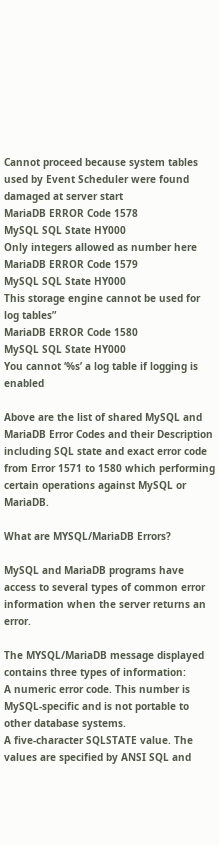Cannot proceed because system tables used by Event Scheduler were found damaged at server start
MariaDB ERROR Code 1578
MySQL SQL State HY000
Only integers allowed as number here
MariaDB ERROR Code 1579
MySQL SQL State HY000
This storage engine cannot be used for log tables”
MariaDB ERROR Code 1580
MySQL SQL State HY000
You cannot ‘%s’ a log table if logging is enabled

Above are the list of shared MySQL and MariaDB Error Codes and their Description including SQL state and exact error code from Error 1571 to 1580 which performing certain operations against MySQL or MariaDB.

What are MYSQL/MariaDB Errors?

MySQL and MariaDB programs have access to several types of common error information when the server returns an error.

The MYSQL/MariaDB message displayed contains three types of information:
A numeric error code. This number is MySQL-specific and is not portable to other database systems.
A five-character SQLSTATE value. The values are specified by ANSI SQL and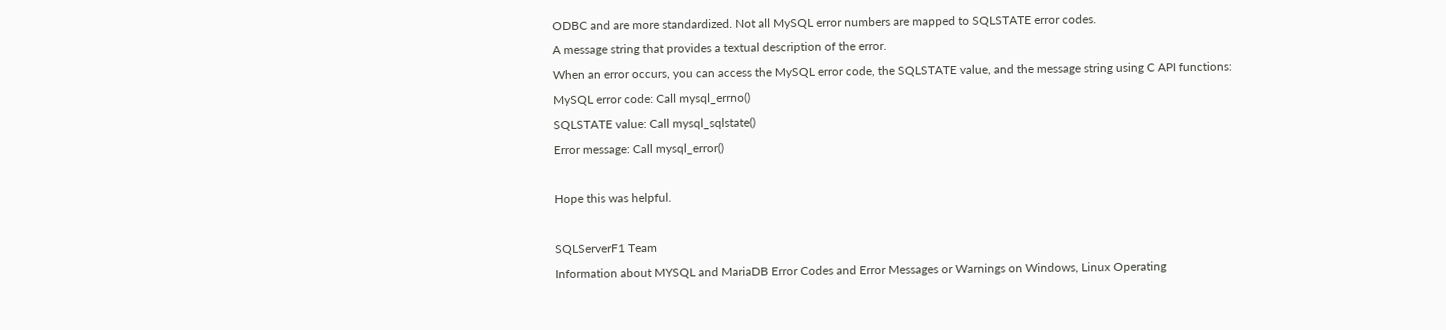ODBC and are more standardized. Not all MySQL error numbers are mapped to SQLSTATE error codes.
A message string that provides a textual description of the error.
When an error occurs, you can access the MySQL error code, the SQLSTATE value, and the message string using C API functions:
MySQL error code: Call mysql_errno()
SQLSTATE value: Call mysql_sqlstate()
Error message: Call mysql_error()

Hope this was helpful.

SQLServerF1 Team
Information about MYSQL and MariaDB Error Codes and Error Messages or Warnings on Windows, Linux Operating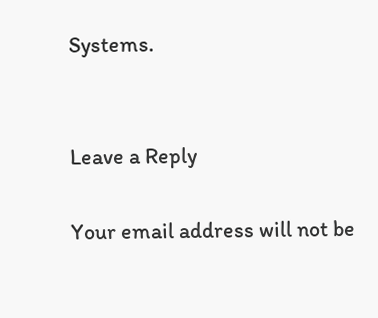Systems.


Leave a Reply

Your email address will not be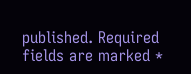published. Required fields are marked *